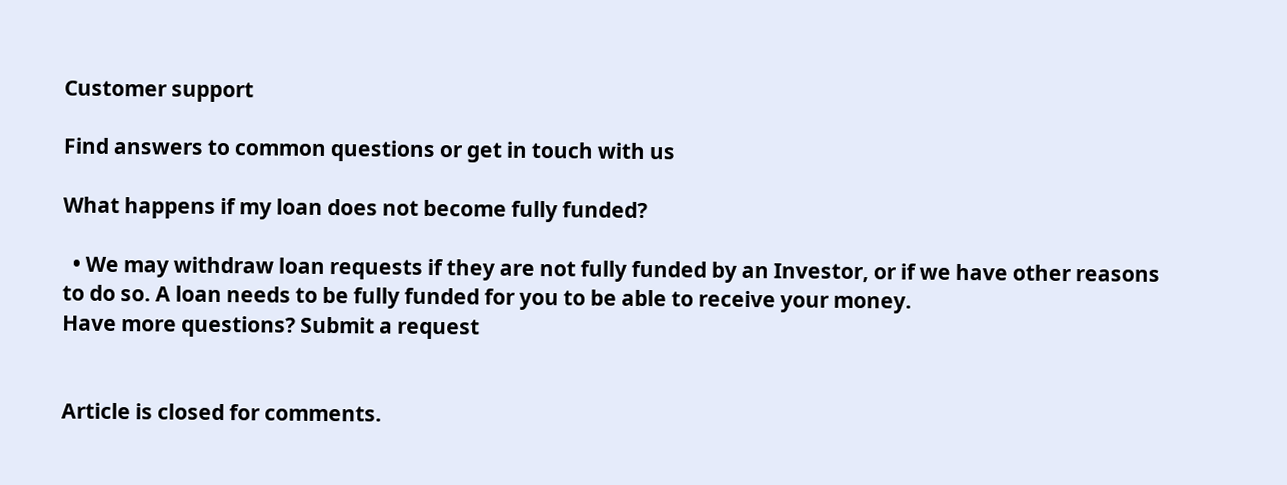Customer support

Find answers to common questions or get in touch with us

What happens if my loan does not become fully funded?

  • We may withdraw loan requests if they are not fully funded by an Investor, or if we have other reasons to do so. A loan needs to be fully funded for you to be able to receive your money.
Have more questions? Submit a request


Article is closed for comments.